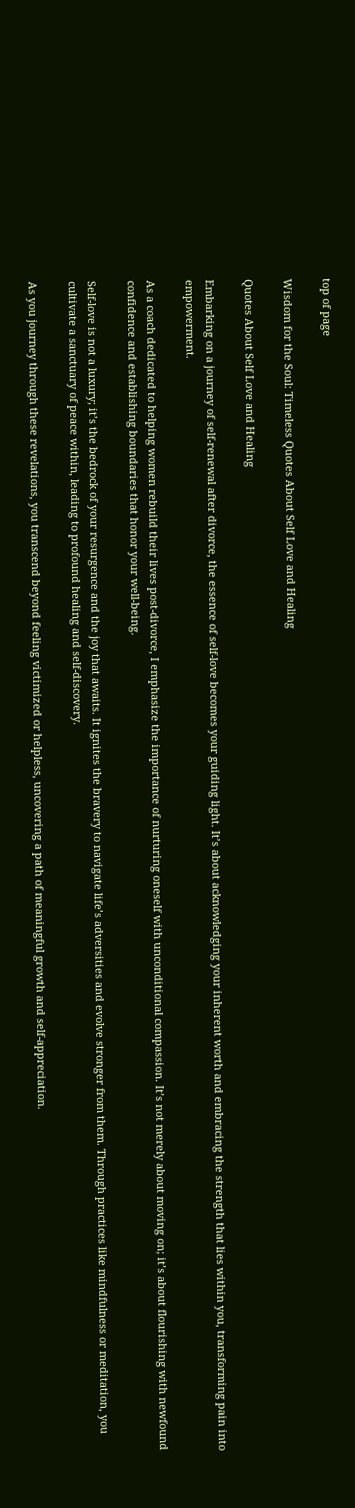top of page

Wisdom for the Soul: Timeless Quotes About Self Love and Healing

Quotes About Self Love and Healing

Embarking on a journey of self-renewal after divorce, the essence of self-love becomes your guiding light. It’s about acknowledging your inherent worth and embracing the strength that lies within you, transforming pain into empowerment.

As a coach dedicated to helping women rebuild their lives post-divorce, I emphasize the importance of nurturing oneself with unconditional compassion. It’s not merely about moving on; it’s about flourishing with newfound confidence and establishing boundaries that honor your well-being.

Self-love is not a luxury; it’s the bedrock of your resurgence and the joy that awaits. It ignites the bravery to navigate life’s adversities and evolve stronger from them. Through practices like mindfulness or meditation, you cultivate a sanctuary of peace within, leading to profound healing and self-discovery.

As you journey through these revelations, you transcend beyond feeling victimized or helpless, uncovering a path of meaningful growth and self-appreciation.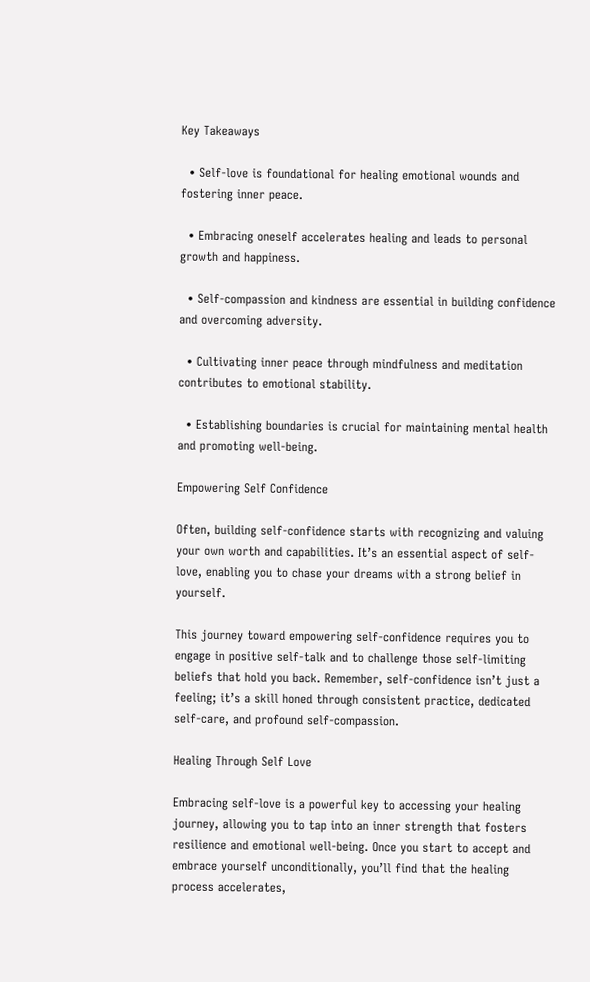Key Takeaways

  • Self-love is foundational for healing emotional wounds and fostering inner peace.

  • Embracing oneself accelerates healing and leads to personal growth and happiness.

  • Self-compassion and kindness are essential in building confidence and overcoming adversity.

  • Cultivating inner peace through mindfulness and meditation contributes to emotional stability.

  • Establishing boundaries is crucial for maintaining mental health and promoting well-being.

Empowering Self Confidence

Often, building self-confidence starts with recognizing and valuing your own worth and capabilities. It’s an essential aspect of self-love, enabling you to chase your dreams with a strong belief in yourself.

This journey toward empowering self-confidence requires you to engage in positive self-talk and to challenge those self-limiting beliefs that hold you back. Remember, self-confidence isn’t just a feeling; it’s a skill honed through consistent practice, dedicated self-care, and profound self-compassion.

Healing Through Self Love

Embracing self-love is a powerful key to accessing your healing journey, allowing you to tap into an inner strength that fosters resilience and emotional well-being. Once you start to accept and embrace yourself unconditionally, you’ll find that the healing process accelerates,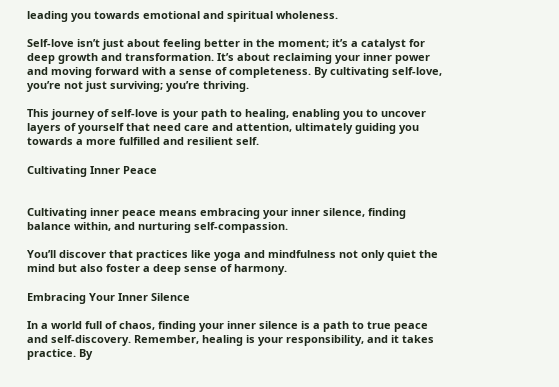leading you towards emotional and spiritual wholeness.

Self-love isn’t just about feeling better in the moment; it’s a catalyst for deep growth and transformation. It’s about reclaiming your inner power and moving forward with a sense of completeness. By cultivating self-love, you’re not just surviving; you’re thriving.

This journey of self-love is your path to healing, enabling you to uncover layers of yourself that need care and attention, ultimately guiding you towards a more fulfilled and resilient self.

Cultivating Inner Peace


Cultivating inner peace means embracing your inner silence, finding balance within, and nurturing self-compassion.

You’ll discover that practices like yoga and mindfulness not only quiet the mind but also foster a deep sense of harmony.

Embracing Your Inner Silence

In a world full of chaos, finding your inner silence is a path to true peace and self-discovery. Remember, healing is your responsibility, and it takes practice. By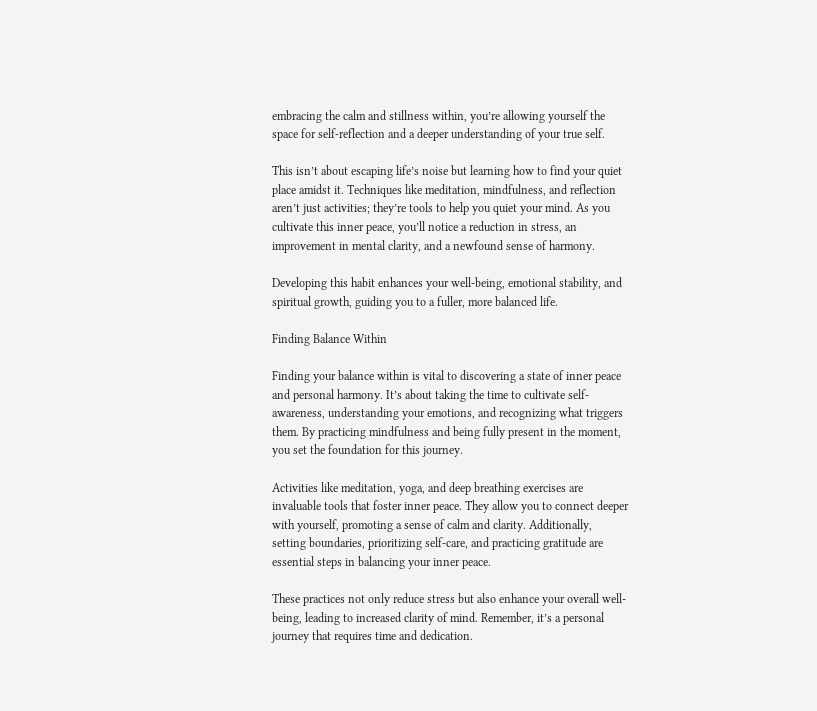embracing the calm and stillness within, you’re allowing yourself the space for self-reflection and a deeper understanding of your true self.

This isn’t about escaping life’s noise but learning how to find your quiet place amidst it. Techniques like meditation, mindfulness, and reflection aren’t just activities; they’re tools to help you quiet your mind. As you cultivate this inner peace, you’ll notice a reduction in stress, an improvement in mental clarity, and a newfound sense of harmony.

Developing this habit enhances your well-being, emotional stability, and spiritual growth, guiding you to a fuller, more balanced life.

Finding Balance Within

Finding your balance within is vital to discovering a state of inner peace and personal harmony. It’s about taking the time to cultivate self-awareness, understanding your emotions, and recognizing what triggers them. By practicing mindfulness and being fully present in the moment, you set the foundation for this journey.

Activities like meditation, yoga, and deep breathing exercises are invaluable tools that foster inner peace. They allow you to connect deeper with yourself, promoting a sense of calm and clarity. Additionally, setting boundaries, prioritizing self-care, and practicing gratitude are essential steps in balancing your inner peace.

These practices not only reduce stress but also enhance your overall well-being, leading to increased clarity of mind. Remember, it’s a personal journey that requires time and dedication.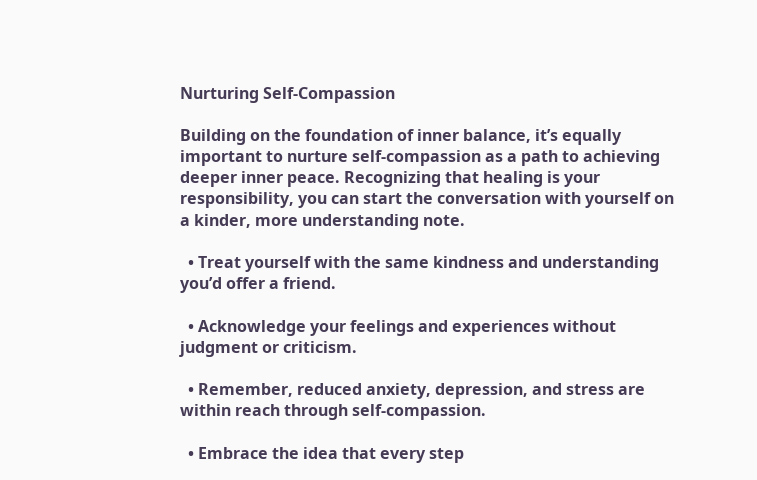Nurturing Self-Compassion

Building on the foundation of inner balance, it’s equally important to nurture self-compassion as a path to achieving deeper inner peace. Recognizing that healing is your responsibility, you can start the conversation with yourself on a kinder, more understanding note.

  • Treat yourself with the same kindness and understanding you’d offer a friend.

  • Acknowledge your feelings and experiences without judgment or criticism.

  • Remember, reduced anxiety, depression, and stress are within reach through self-compassion.

  • Embrace the idea that every step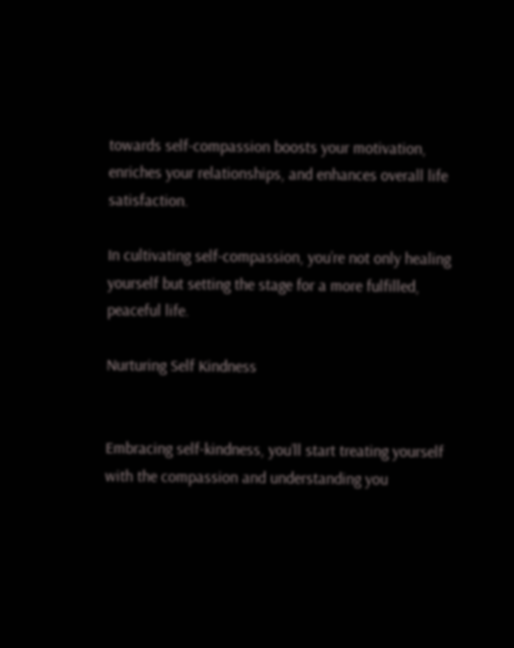towards self-compassion boosts your motivation, enriches your relationships, and enhances overall life satisfaction.

In cultivating self-compassion, you’re not only healing yourself but setting the stage for a more fulfilled, peaceful life.

Nurturing Self Kindness


Embracing self-kindness, you’ll start treating yourself with the compassion and understanding you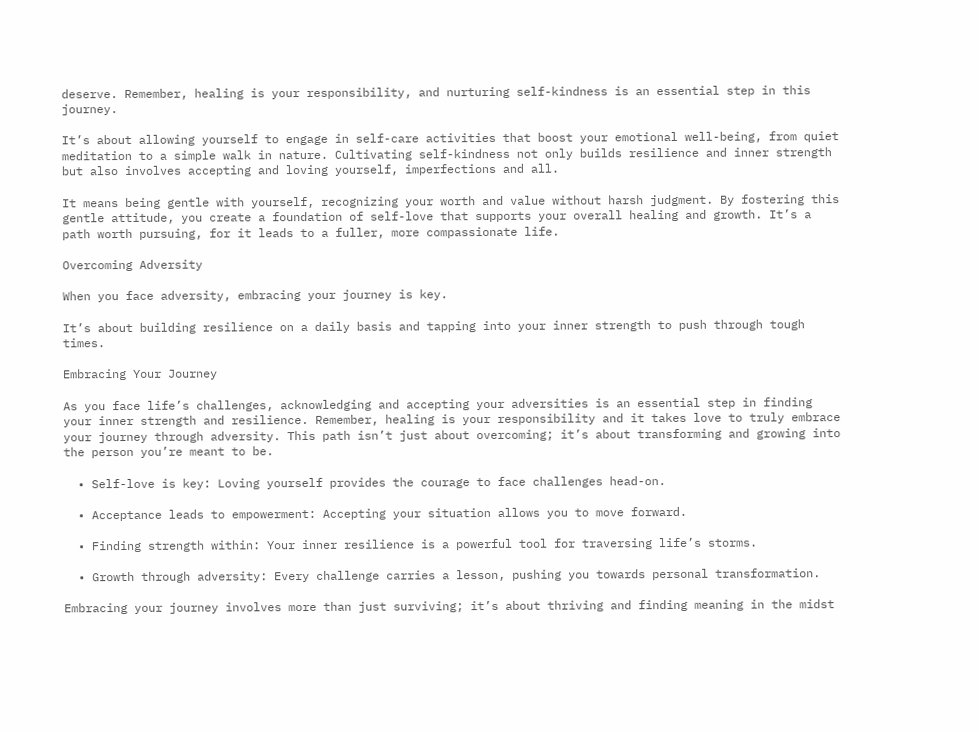deserve. Remember, healing is your responsibility, and nurturing self-kindness is an essential step in this journey.

It’s about allowing yourself to engage in self-care activities that boost your emotional well-being, from quiet meditation to a simple walk in nature. Cultivating self-kindness not only builds resilience and inner strength but also involves accepting and loving yourself, imperfections and all.

It means being gentle with yourself, recognizing your worth and value without harsh judgment. By fostering this gentle attitude, you create a foundation of self-love that supports your overall healing and growth. It’s a path worth pursuing, for it leads to a fuller, more compassionate life.

Overcoming Adversity

When you face adversity, embracing your journey is key.

It’s about building resilience on a daily basis and tapping into your inner strength to push through tough times.

Embracing Your Journey

As you face life’s challenges, acknowledging and accepting your adversities is an essential step in finding your inner strength and resilience. Remember, healing is your responsibility and it takes love to truly embrace your journey through adversity. This path isn’t just about overcoming; it’s about transforming and growing into the person you’re meant to be.

  • Self-love is key: Loving yourself provides the courage to face challenges head-on.

  • Acceptance leads to empowerment: Accepting your situation allows you to move forward.

  • Finding strength within: Your inner resilience is a powerful tool for traversing life’s storms.

  • Growth through adversity: Every challenge carries a lesson, pushing you towards personal transformation.

Embracing your journey involves more than just surviving; it’s about thriving and finding meaning in the midst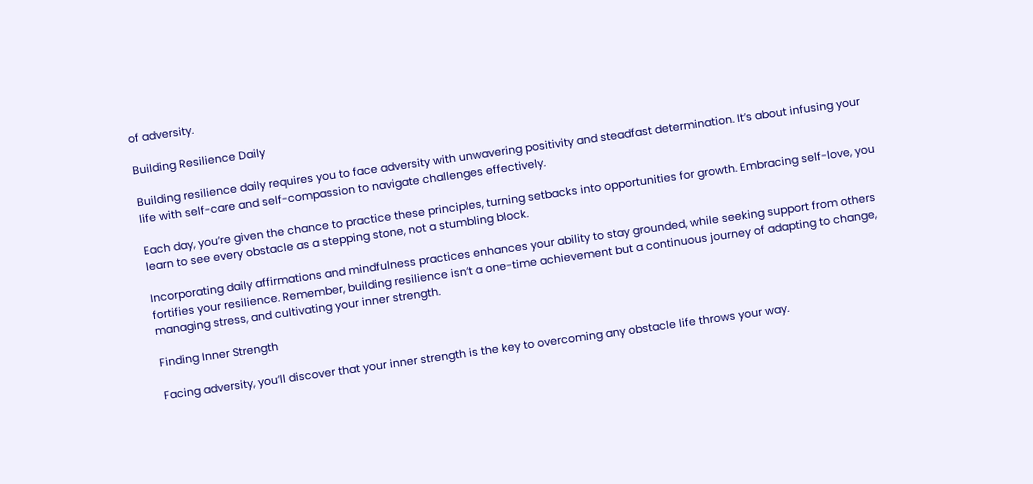of adversity.

Building Resilience Daily

Building resilience daily requires you to face adversity with unwavering positivity and steadfast determination. It’s about infusing your life with self-care and self-compassion to navigate challenges effectively.

Each day, you’re given the chance to practice these principles, turning setbacks into opportunities for growth. Embracing self-love, you learn to see every obstacle as a stepping stone, not a stumbling block.

Incorporating daily affirmations and mindfulness practices enhances your ability to stay grounded, while seeking support from others fortifies your resilience. Remember, building resilience isn’t a one-time achievement but a continuous journey of adapting to change, managing stress, and cultivating your inner strength.

Finding Inner Strength

Facing adversity, you’ll discover that your inner strength is the key to overcoming any obstacle life throws your way.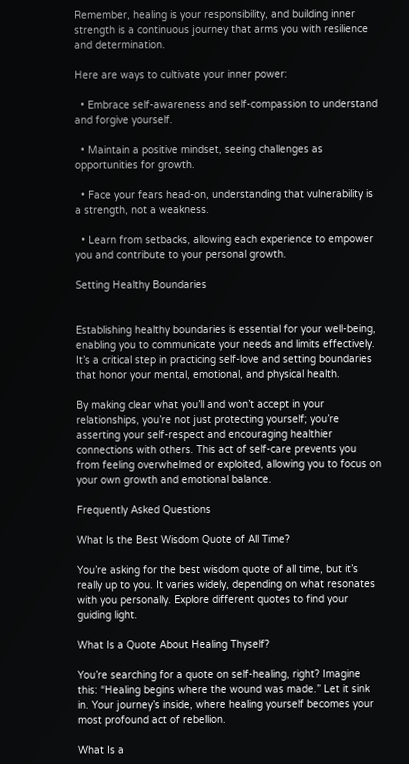Remember, healing is your responsibility, and building inner strength is a continuous journey that arms you with resilience and determination.

Here are ways to cultivate your inner power:

  • Embrace self-awareness and self-compassion to understand and forgive yourself.

  • Maintain a positive mindset, seeing challenges as opportunities for growth.

  • Face your fears head-on, understanding that vulnerability is a strength, not a weakness.

  • Learn from setbacks, allowing each experience to empower you and contribute to your personal growth.

Setting Healthy Boundaries


Establishing healthy boundaries is essential for your well-being, enabling you to communicate your needs and limits effectively. It’s a critical step in practicing self-love and setting boundaries that honor your mental, emotional, and physical health.

By making clear what you’ll and won’t accept in your relationships, you’re not just protecting yourself; you’re asserting your self-respect and encouraging healthier connections with others. This act of self-care prevents you from feeling overwhelmed or exploited, allowing you to focus on your own growth and emotional balance.

Frequently Asked Questions

What Is the Best Wisdom Quote of All Time?

You’re asking for the best wisdom quote of all time, but it’s really up to you. It varies widely, depending on what resonates with you personally. Explore different quotes to find your guiding light.

What Is a Quote About Healing Thyself?

You’re searching for a quote on self-healing, right? Imagine this: “Healing begins where the wound was made.” Let it sink in. Your journey’s inside, where healing yourself becomes your most profound act of rebellion.

What Is a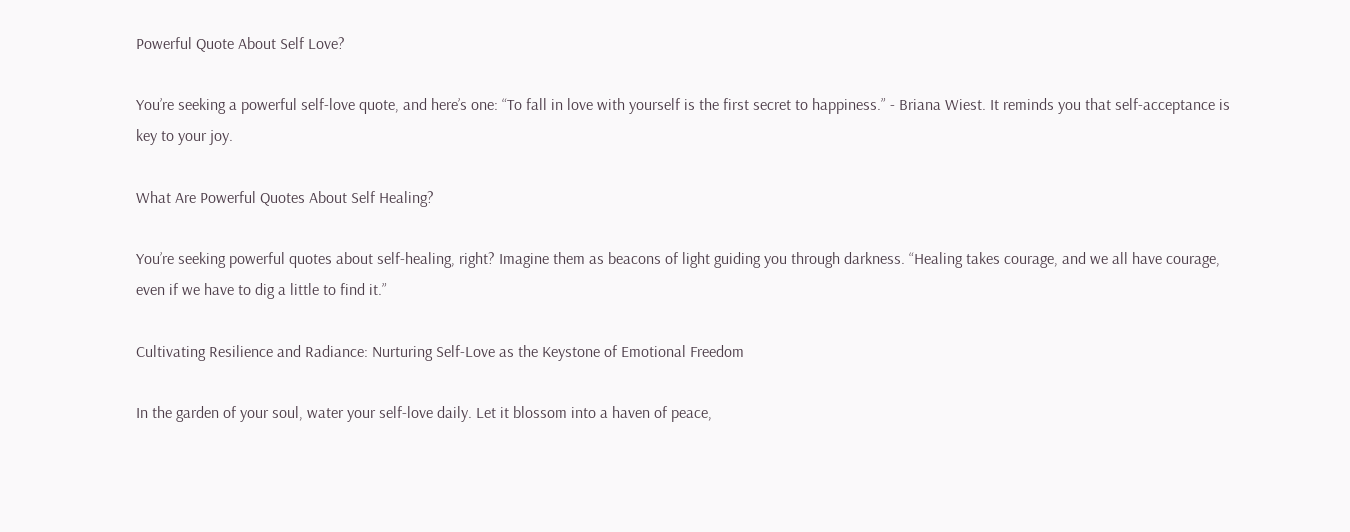Powerful Quote About Self Love?

You’re seeking a powerful self-love quote, and here’s one: “To fall in love with yourself is the first secret to happiness.” - Briana Wiest. It reminds you that self-acceptance is key to your joy.

What Are Powerful Quotes About Self Healing?

You’re seeking powerful quotes about self-healing, right? Imagine them as beacons of light guiding you through darkness. “Healing takes courage, and we all have courage, even if we have to dig a little to find it.”

Cultivating Resilience and Radiance: Nurturing Self-Love as the Keystone of Emotional Freedom

In the garden of your soul, water your self-love daily. Let it blossom into a haven of peace,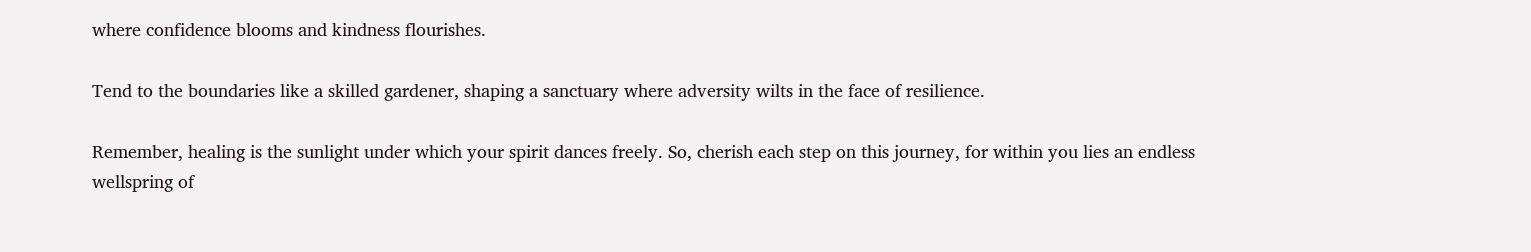where confidence blooms and kindness flourishes.

Tend to the boundaries like a skilled gardener, shaping a sanctuary where adversity wilts in the face of resilience.

Remember, healing is the sunlight under which your spirit dances freely. So, cherish each step on this journey, for within you lies an endless wellspring of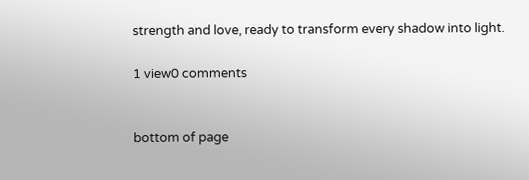strength and love, ready to transform every shadow into light.

1 view0 comments


bottom of page